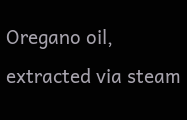Oregano oil, extracted via steam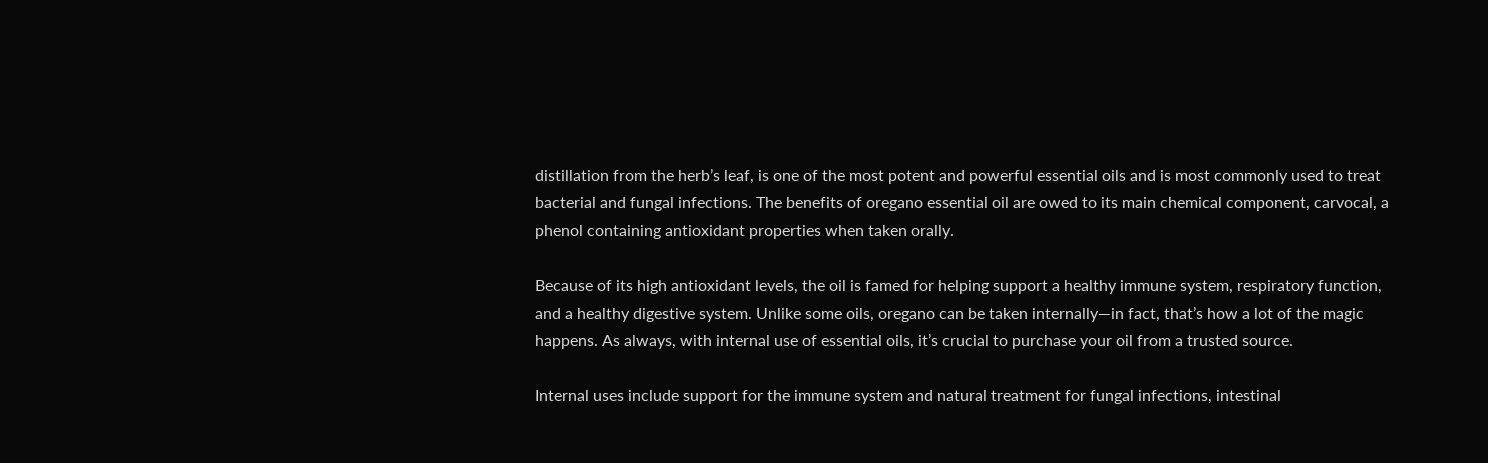distillation from the herb’s leaf, is one of the most potent and powerful essential oils and is most commonly used to treat bacterial and fungal infections. The benefits of oregano essential oil are owed to its main chemical component, carvocal, a phenol containing antioxidant properties when taken orally.

Because of its high antioxidant levels, the oil is famed for helping support a healthy immune system, respiratory function, and a healthy digestive system. Unlike some oils, oregano can be taken internally—in fact, that’s how a lot of the magic happens. As always, with internal use of essential oils, it’s crucial to purchase your oil from a trusted source.

Internal uses include support for the immune system and natural treatment for fungal infections, intestinal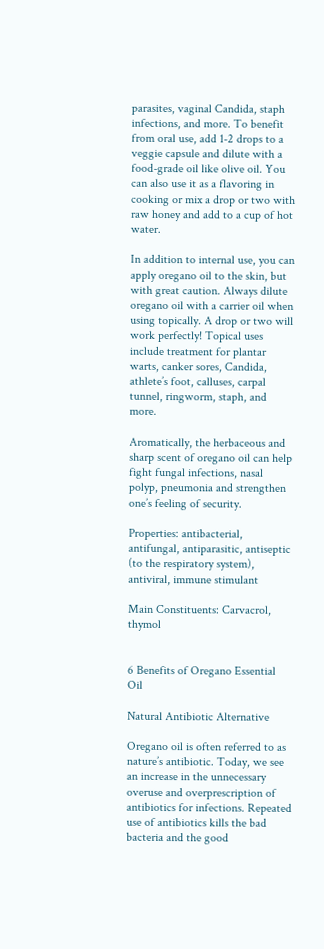parasites, vaginal Candida, staph infections, and more. To benefit from oral use, add 1-2 drops to a veggie capsule and dilute with a food-grade oil like olive oil. You can also use it as a flavoring in cooking or mix a drop or two with raw honey and add to a cup of hot water.

In addition to internal use, you can apply oregano oil to the skin, but with great caution. Always dilute oregano oil with a carrier oil when using topically. A drop or two will work perfectly! Topical uses include treatment for plantar warts, canker sores, Candida, athlete’s foot, calluses, carpal tunnel, ringworm, staph, and more.

Aromatically, the herbaceous and sharp scent of oregano oil can help fight fungal infections, nasal polyp, pneumonia and strengthen one’s feeling of security.

Properties: antibacterial, antifungal, antiparasitic, antiseptic (to the respiratory system), antiviral, immune stimulant

Main Constituents: Carvacrol, thymol


6 Benefits of Oregano Essential Oil

Natural Antibiotic Alternative

Oregano oil is often referred to as nature’s antibiotic. Today, we see an increase in the unnecessary overuse and overprescription of antibiotics for infections. Repeated use of antibiotics kills the bad bacteria and the good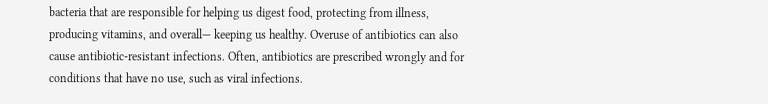bacteria that are responsible for helping us digest food, protecting from illness, producing vitamins, and overall— keeping us healthy. Overuse of antibiotics can also cause antibiotic-resistant infections. Often, antibiotics are prescribed wrongly and for conditions that have no use, such as viral infections.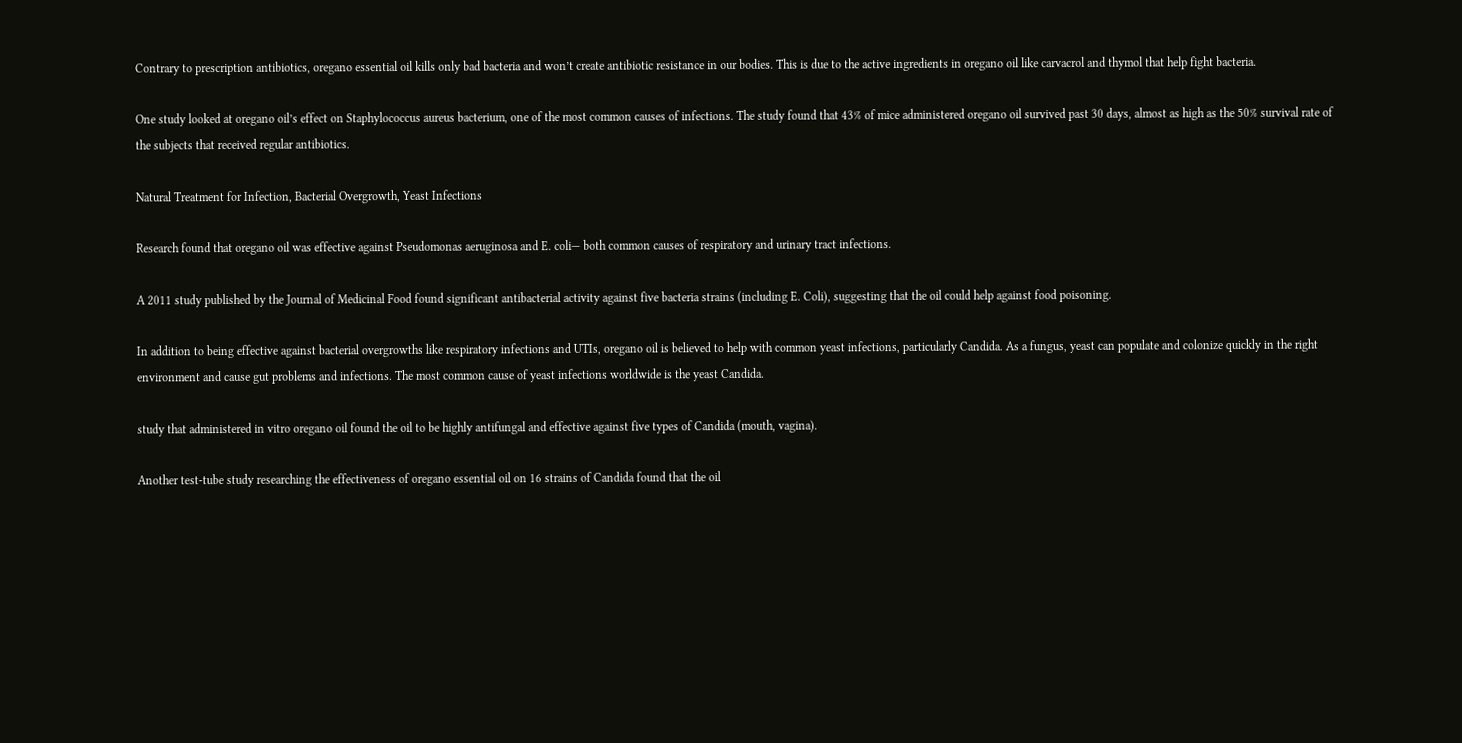Contrary to prescription antibiotics, oregano essential oil kills only bad bacteria and won’t create antibiotic resistance in our bodies. This is due to the active ingredients in oregano oil like carvacrol and thymol that help fight bacteria.

One study looked at oregano oil’s effect on Staphylococcus aureus bacterium, one of the most common causes of infections. The study found that 43% of mice administered oregano oil survived past 30 days, almost as high as the 50% survival rate of the subjects that received regular antibiotics.

Natural Treatment for Infection, Bacterial Overgrowth, Yeast Infections

Research found that oregano oil was effective against Pseudomonas aeruginosa and E. coli— both common causes of respiratory and urinary tract infections.

A 2011 study published by the Journal of Medicinal Food found significant antibacterial activity against five bacteria strains (including E. Coli), suggesting that the oil could help against food poisoning.

In addition to being effective against bacterial overgrowths like respiratory infections and UTIs, oregano oil is believed to help with common yeast infections, particularly Candida. As a fungus, yeast can populate and colonize quickly in the right environment and cause gut problems and infections. The most common cause of yeast infections worldwide is the yeast Candida.

study that administered in vitro oregano oil found the oil to be highly antifungal and effective against five types of Candida (mouth, vagina).

Another test-tube study researching the effectiveness of oregano essential oil on 16 strains of Candida found that the oil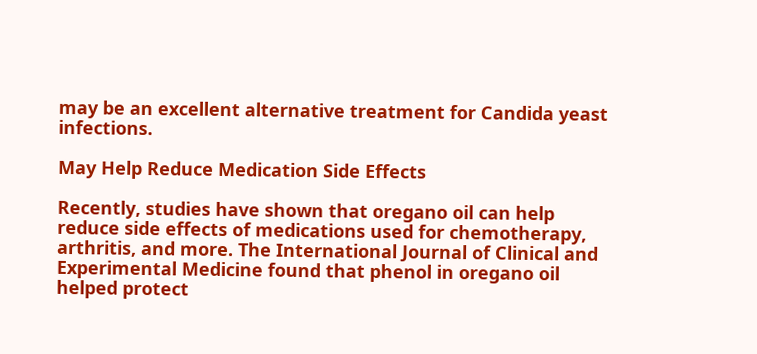may be an excellent alternative treatment for Candida yeast infections.

May Help Reduce Medication Side Effects

Recently, studies have shown that oregano oil can help reduce side effects of medications used for chemotherapy, arthritis, and more. The International Journal of Clinical and Experimental Medicine found that phenol in oregano oil helped protect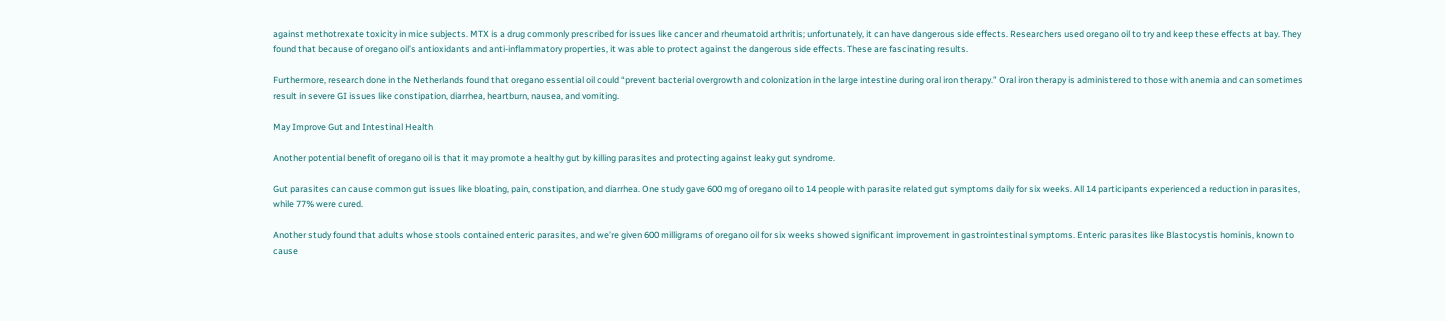against methotrexate toxicity in mice subjects. MTX is a drug commonly prescribed for issues like cancer and rheumatoid arthritis; unfortunately, it can have dangerous side effects. Researchers used oregano oil to try and keep these effects at bay. They found that because of oregano oil’s antioxidants and anti-inflammatory properties, it was able to protect against the dangerous side effects. These are fascinating results.

Furthermore, research done in the Netherlands found that oregano essential oil could “prevent bacterial overgrowth and colonization in the large intestine during oral iron therapy.” Oral iron therapy is administered to those with anemia and can sometimes result in severe GI issues like constipation, diarrhea, heartburn, nausea, and vomiting.

May Improve Gut and Intestinal Health

Another potential benefit of oregano oil is that it may promote a healthy gut by killing parasites and protecting against leaky gut syndrome.

Gut parasites can cause common gut issues like bloating, pain, constipation, and diarrhea. One study gave 600 mg of oregano oil to 14 people with parasite related gut symptoms daily for six weeks. All 14 participants experienced a reduction in parasites, while 77% were cured.

Another study found that adults whose stools contained enteric parasites, and we’re given 600 milligrams of oregano oil for six weeks showed significant improvement in gastrointestinal symptoms. Enteric parasites like Blastocystis hominis, known to cause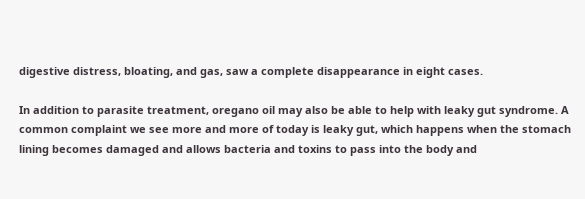digestive distress, bloating, and gas, saw a complete disappearance in eight cases.

In addition to parasite treatment, oregano oil may also be able to help with leaky gut syndrome. A common complaint we see more and more of today is leaky gut, which happens when the stomach lining becomes damaged and allows bacteria and toxins to pass into the body and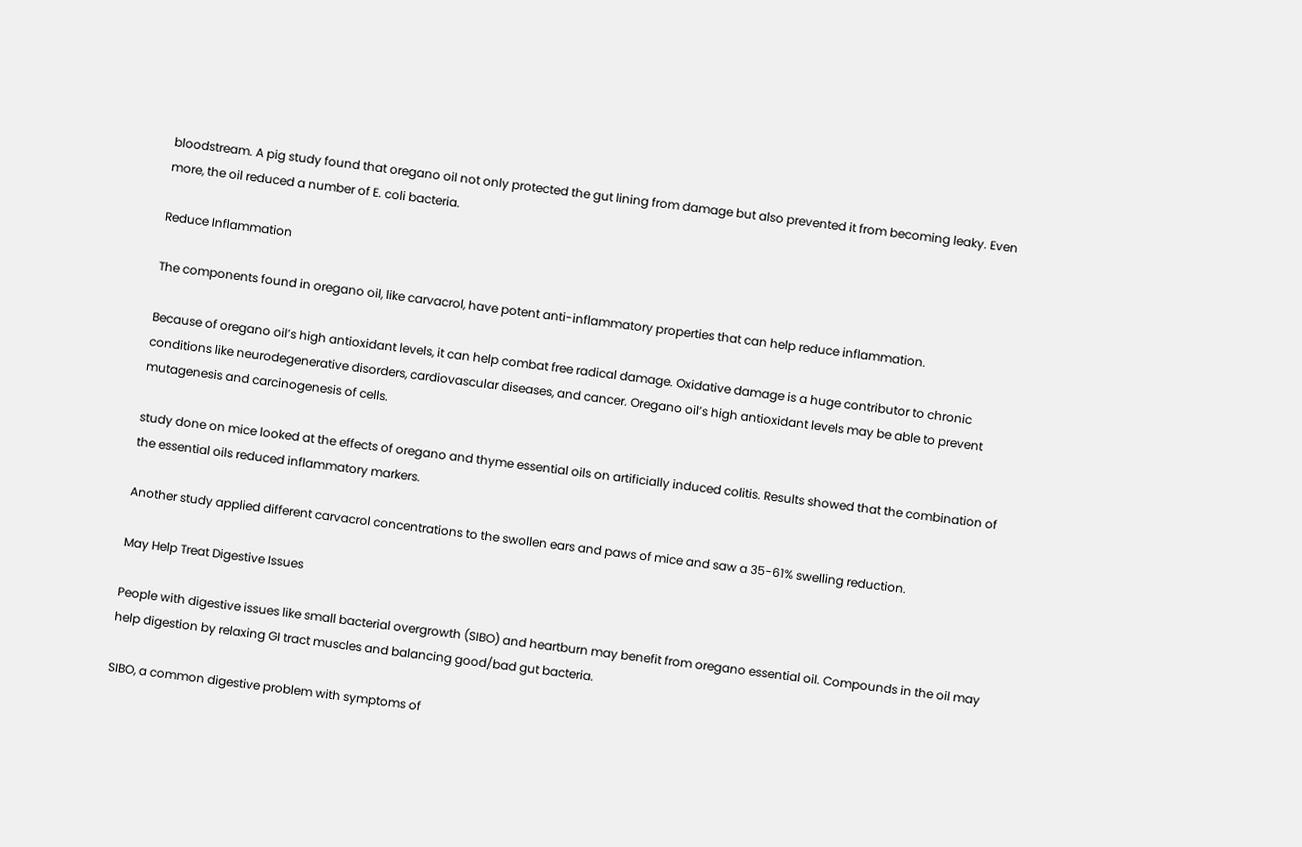bloodstream. A pig study found that oregano oil not only protected the gut lining from damage but also prevented it from becoming leaky. Even more, the oil reduced a number of E. coli bacteria.

Reduce Inflammation

The components found in oregano oil, like carvacrol, have potent anti-inflammatory properties that can help reduce inflammation.

Because of oregano oil’s high antioxidant levels, it can help combat free radical damage. Oxidative damage is a huge contributor to chronic conditions like neurodegenerative disorders, cardiovascular diseases, and cancer. Oregano oil’s high antioxidant levels may be able to prevent mutagenesis and carcinogenesis of cells.

study done on mice looked at the effects of oregano and thyme essential oils on artificially induced colitis. Results showed that the combination of the essential oils reduced inflammatory markers.

Another study applied different carvacrol concentrations to the swollen ears and paws of mice and saw a 35-61% swelling reduction.

May Help Treat Digestive Issues

People with digestive issues like small bacterial overgrowth (SIBO) and heartburn may benefit from oregano essential oil. Compounds in the oil may help digestion by relaxing GI tract muscles and balancing good/bad gut bacteria.

SIBO, a common digestive problem with symptoms of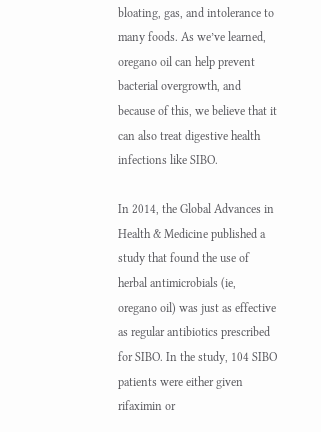bloating, gas, and intolerance to many foods. As we’ve learned, oregano oil can help prevent bacterial overgrowth, and because of this, we believe that it can also treat digestive health infections like SIBO.

In 2014, the Global Advances in Health & Medicine published a study that found the use of herbal antimicrobials (ie, oregano oil) was just as effective as regular antibiotics prescribed for SIBO. In the study, 104 SIBO patients were either given rifaximin or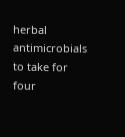herbal antimicrobials to take for four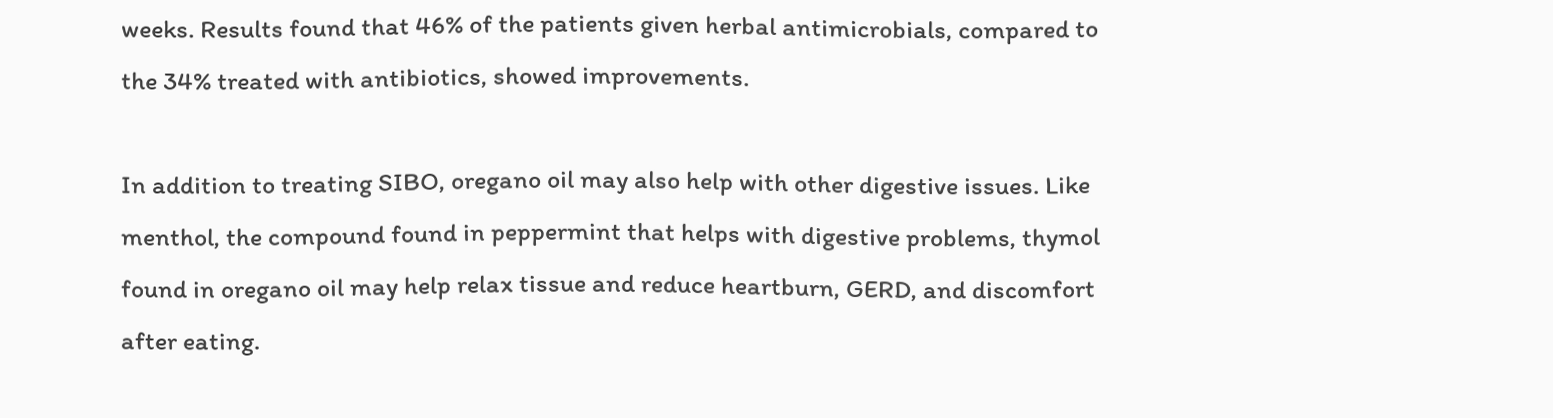weeks. Results found that 46% of the patients given herbal antimicrobials, compared to the 34% treated with antibiotics, showed improvements.

In addition to treating SIBO, oregano oil may also help with other digestive issues. Like menthol, the compound found in peppermint that helps with digestive problems, thymol found in oregano oil may help relax tissue and reduce heartburn, GERD, and discomfort after eating.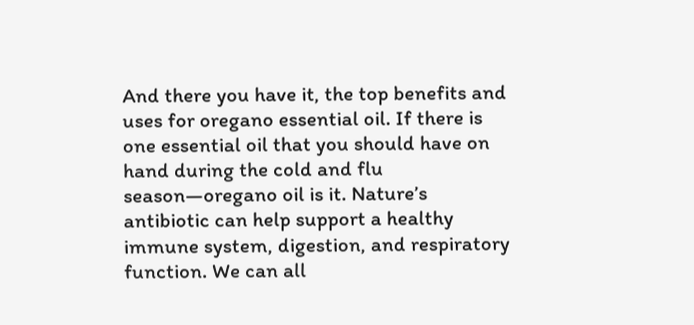And there you have it, the top benefits and uses for oregano essential oil. If there is one essential oil that you should have on hand during the cold and flu season—oregano oil is it. Nature’s antibiotic can help support a healthy immune system, digestion, and respiratory function. We can all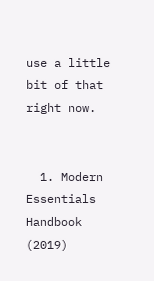use a little bit of that right now.


  1. Modern Essentials Handbook (2019)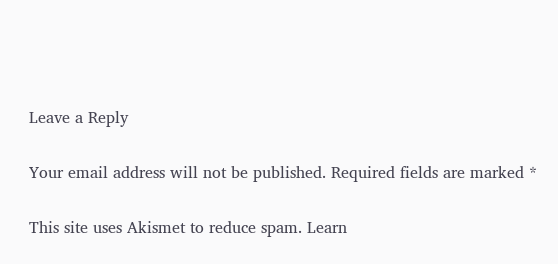Leave a Reply

Your email address will not be published. Required fields are marked *

This site uses Akismet to reduce spam. Learn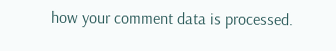how your comment data is processed.